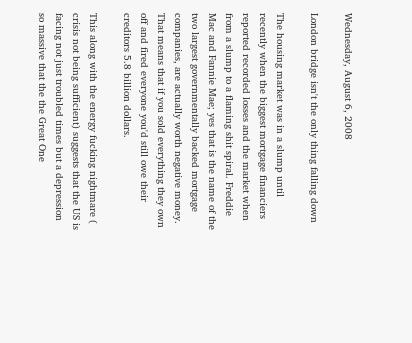Wednesday, August 6, 2008

London bridge isn't the only thing falling down

The housing market was in a slump until recently when the biggest mortgage financiers reported recorded losses and the market when from a slump to a flaming shit spiral. Freddie Mac and Fannie Mae; yes that is the name of the two largest governmentally backed mortgage companies, are actually worth negative money.  That means that if you sold everything they own off and fired everyone you'd still owe their creditors 5.8 billion dollars.

This along with the energy fucking nightmare ( crisis not being sufficient) suggests that the US is facing not just troubled times but a depression so massive that the the Great One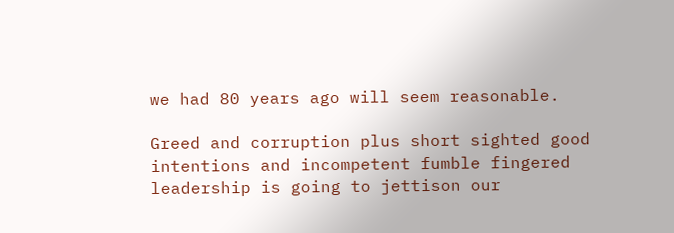we had 80 years ago will seem reasonable.

Greed and corruption plus short sighted good intentions and incompetent fumble fingered leadership is going to jettison our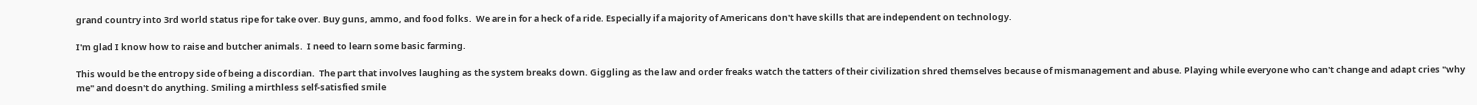grand country into 3rd world status ripe for take over. Buy guns, ammo, and food folks.  We are in for a heck of a ride. Especially if a majority of Americans don't have skills that are independent on technology.

I'm glad I know how to raise and butcher animals.  I need to learn some basic farming.

This would be the entropy side of being a discordian.  The part that involves laughing as the system breaks down. Giggling as the law and order freaks watch the tatters of their civilization shred themselves because of mismanagement and abuse. Playing while everyone who can't change and adapt cries "why me" and doesn't do anything. Smiling a mirthless self-satisfied smile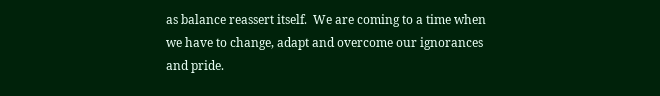as balance reassert itself.  We are coming to a time when we have to change, adapt and overcome our ignorances and pride.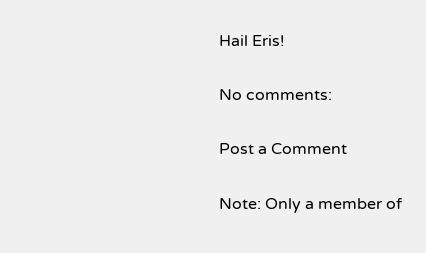Hail Eris!

No comments:

Post a Comment

Note: Only a member of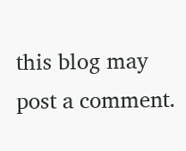this blog may post a comment.